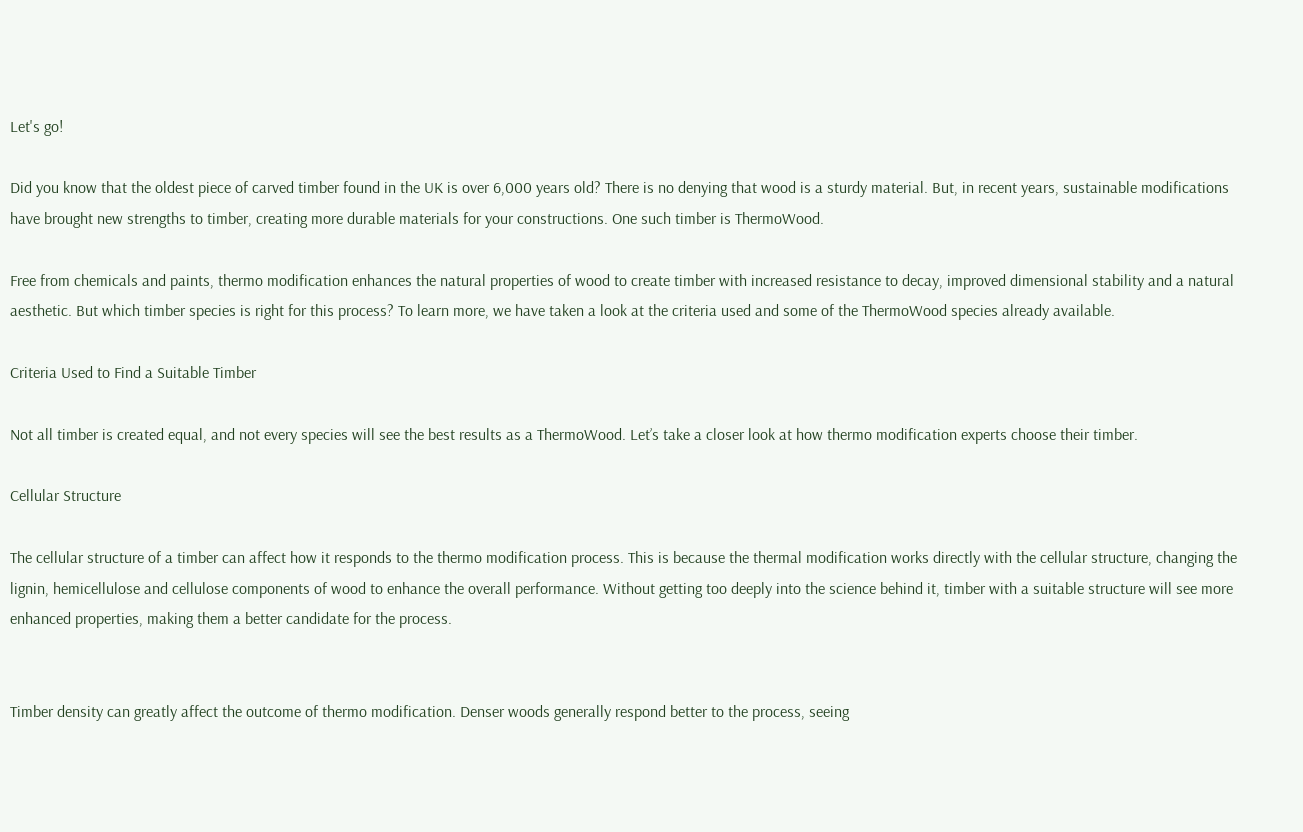Let's go!

Did you know that the oldest piece of carved timber found in the UK is over 6,000 years old? There is no denying that wood is a sturdy material. But, in recent years, sustainable modifications have brought new strengths to timber, creating more durable materials for your constructions. One such timber is ThermoWood.

Free from chemicals and paints, thermo modification enhances the natural properties of wood to create timber with increased resistance to decay, improved dimensional stability and a natural aesthetic. But which timber species is right for this process? To learn more, we have taken a look at the criteria used and some of the ThermoWood species already available.

Criteria Used to Find a Suitable Timber

Not all timber is created equal, and not every species will see the best results as a ThermoWood. Let’s take a closer look at how thermo modification experts choose their timber.

Cellular Structure

The cellular structure of a timber can affect how it responds to the thermo modification process. This is because the thermal modification works directly with the cellular structure, changing the lignin, hemicellulose and cellulose components of wood to enhance the overall performance. Without getting too deeply into the science behind it, timber with a suitable structure will see more enhanced properties, making them a better candidate for the process.


Timber density can greatly affect the outcome of thermo modification. Denser woods generally respond better to the process, seeing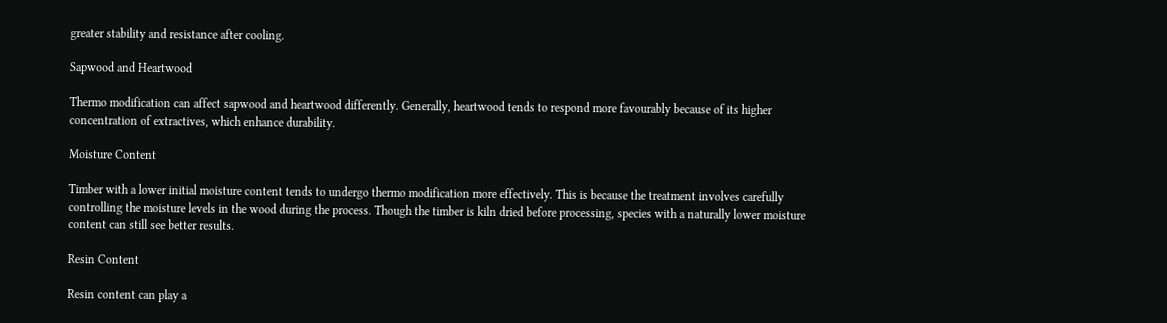greater stability and resistance after cooling.

Sapwood and Heartwood

Thermo modification can affect sapwood and heartwood differently. Generally, heartwood tends to respond more favourably because of its higher concentration of extractives, which enhance durability.

Moisture Content

Timber with a lower initial moisture content tends to undergo thermo modification more effectively. This is because the treatment involves carefully controlling the moisture levels in the wood during the process. Though the timber is kiln dried before processing, species with a naturally lower moisture content can still see better results.

Resin Content

Resin content can play a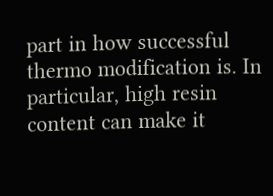part in how successful thermo modification is. In particular, high resin content can make it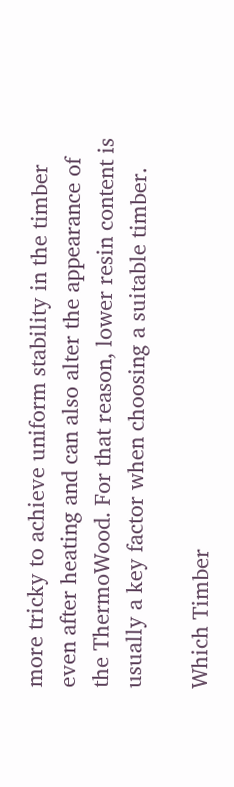more tricky to achieve uniform stability in the timber even after heating and can also alter the appearance of the ThermoWood. For that reason, lower resin content is usually a key factor when choosing a suitable timber.

Which Timber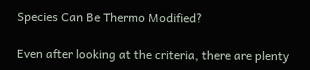Species Can Be Thermo Modified?

Even after looking at the criteria, there are plenty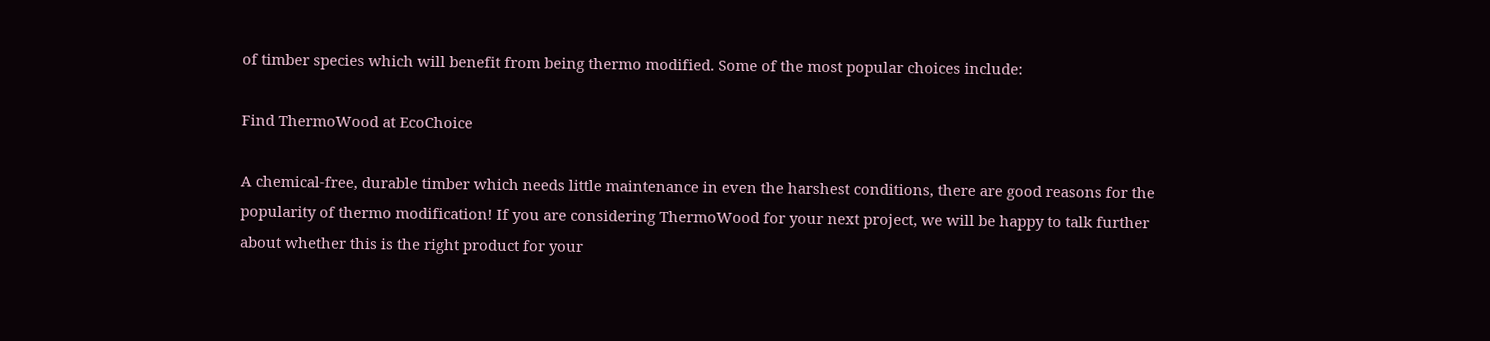of timber species which will benefit from being thermo modified. Some of the most popular choices include:

Find ThermoWood at EcoChoice

A chemical-free, durable timber which needs little maintenance in even the harshest conditions, there are good reasons for the popularity of thermo modification! If you are considering ThermoWood for your next project, we will be happy to talk further about whether this is the right product for your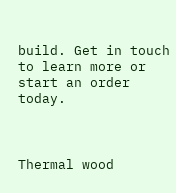build. Get in touch to learn more or start an order today.



Thermal wood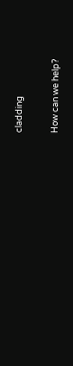cladding

How can we help?